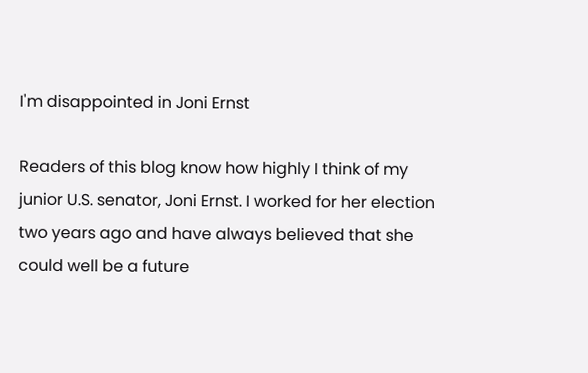I'm disappointed in Joni Ernst

Readers of this blog know how highly I think of my junior U.S. senator, Joni Ernst. I worked for her election two years ago and have always believed that she could well be a future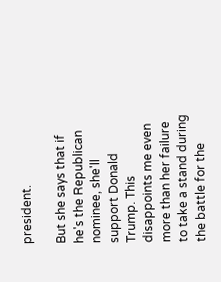president.

But she says that if he's the Republican nominee, she'll support Donald Trump. This disappoints me even more than her failure to take a stand during the battle for the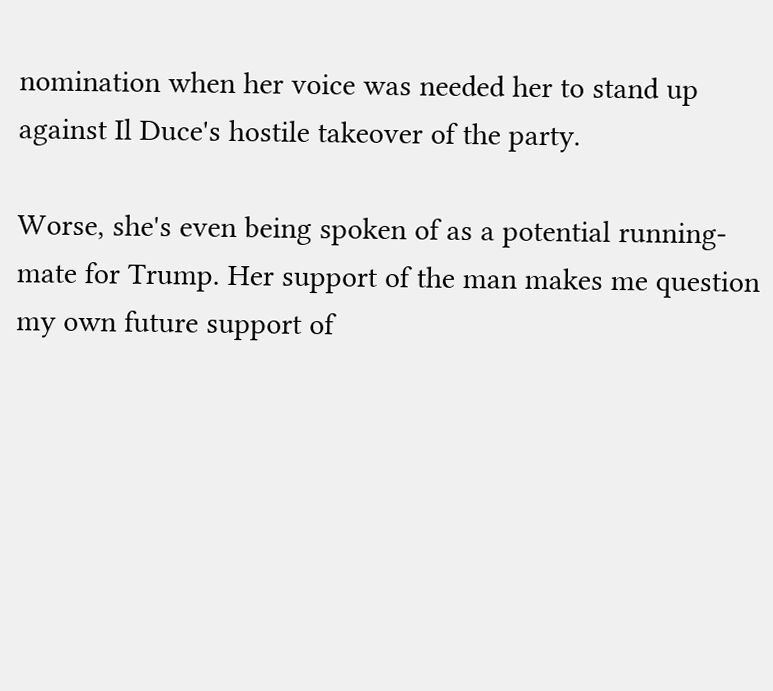nomination when her voice was needed her to stand up against Il Duce's hostile takeover of the party.

Worse, she's even being spoken of as a potential running-mate for Trump. Her support of the man makes me question my own future support of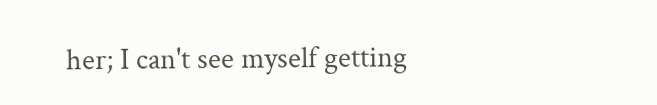her; I can't see myself getting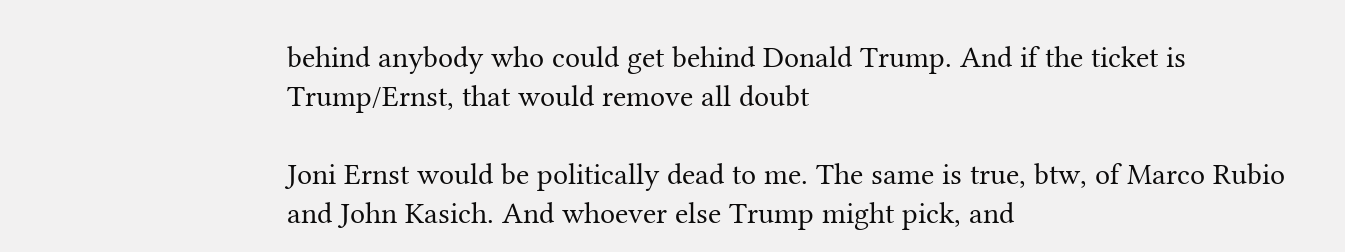behind anybody who could get behind Donald Trump. And if the ticket is Trump/Ernst, that would remove all doubt

Joni Ernst would be politically dead to me. The same is true, btw, of Marco Rubio and John Kasich. And whoever else Trump might pick, and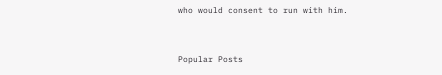who would consent to run with him.


Popular Posts